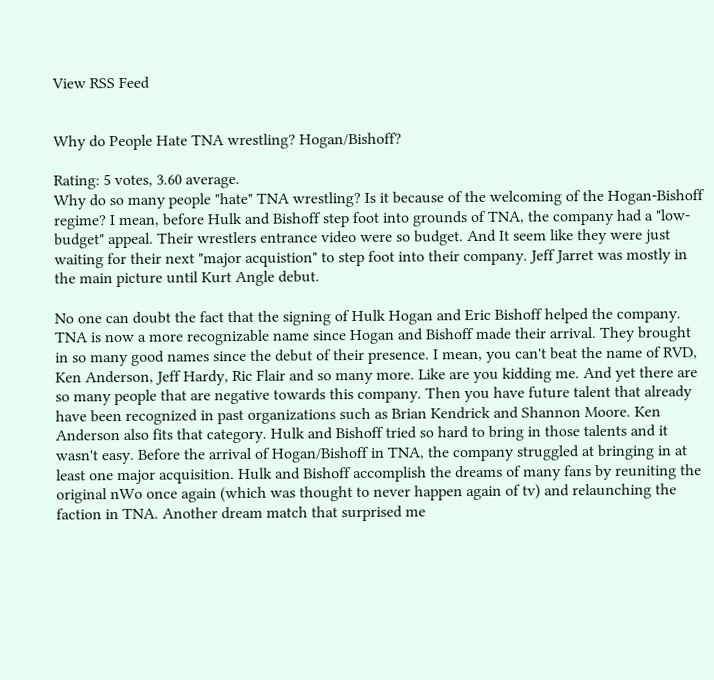View RSS Feed


Why do People Hate TNA wrestling? Hogan/Bishoff?

Rating: 5 votes, 3.60 average.
Why do so many people "hate" TNA wrestling? Is it because of the welcoming of the Hogan-Bishoff regime? I mean, before Hulk and Bishoff step foot into grounds of TNA, the company had a "low-budget" appeal. Their wrestlers entrance video were so budget. And It seem like they were just waiting for their next "major acquistion" to step foot into their company. Jeff Jarret was mostly in the main picture until Kurt Angle debut.

No one can doubt the fact that the signing of Hulk Hogan and Eric Bishoff helped the company. TNA is now a more recognizable name since Hogan and Bishoff made their arrival. They brought in so many good names since the debut of their presence. I mean, you can't beat the name of RVD, Ken Anderson, Jeff Hardy, Ric Flair and so many more. Like are you kidding me. And yet there are so many people that are negative towards this company. Then you have future talent that already have been recognized in past organizations such as Brian Kendrick and Shannon Moore. Ken Anderson also fits that category. Hulk and Bishoff tried so hard to bring in those talents and it wasn't easy. Before the arrival of Hogan/Bishoff in TNA, the company struggled at bringing in at least one major acquisition. Hulk and Bishoff accomplish the dreams of many fans by reuniting the original nWo once again (which was thought to never happen again of tv) and relaunching the faction in TNA. Another dream match that surprised me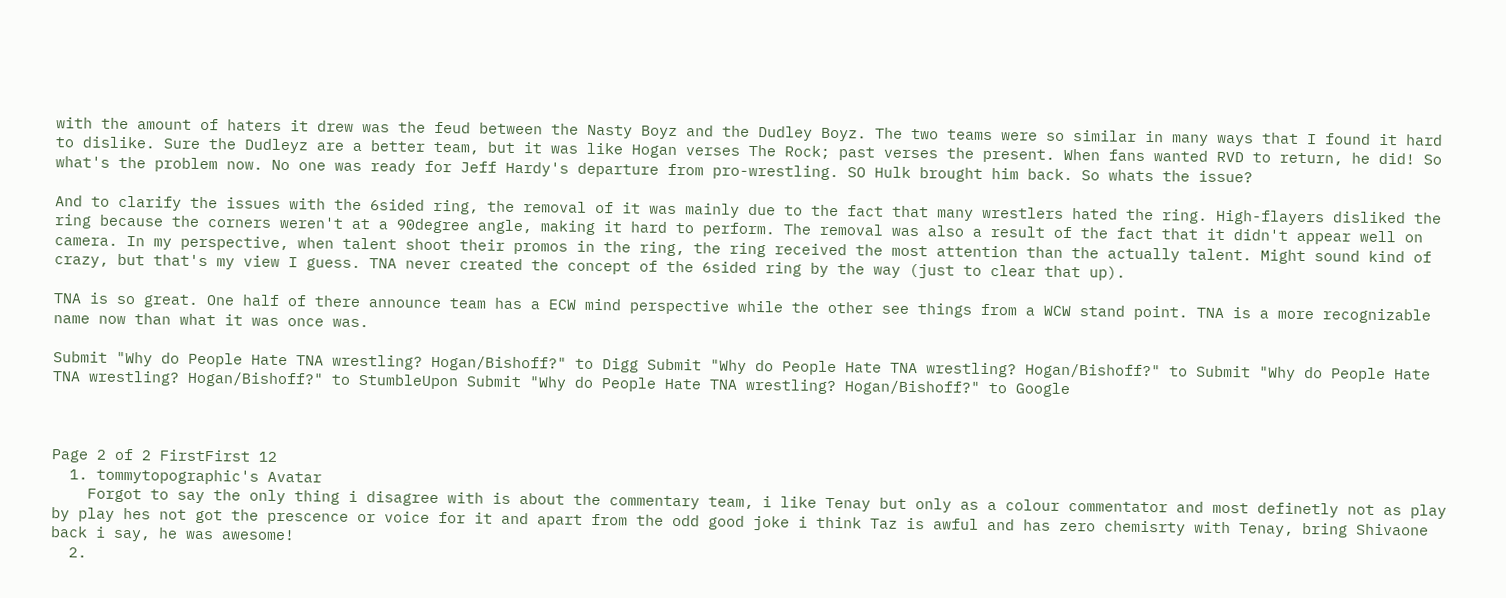with the amount of haters it drew was the feud between the Nasty Boyz and the Dudley Boyz. The two teams were so similar in many ways that I found it hard to dislike. Sure the Dudleyz are a better team, but it was like Hogan verses The Rock; past verses the present. When fans wanted RVD to return, he did! So what's the problem now. No one was ready for Jeff Hardy's departure from pro-wrestling. SO Hulk brought him back. So whats the issue?

And to clarify the issues with the 6sided ring, the removal of it was mainly due to the fact that many wrestlers hated the ring. High-flayers disliked the ring because the corners weren't at a 90degree angle, making it hard to perform. The removal was also a result of the fact that it didn't appear well on camera. In my perspective, when talent shoot their promos in the ring, the ring received the most attention than the actually talent. Might sound kind of crazy, but that's my view I guess. TNA never created the concept of the 6sided ring by the way (just to clear that up).

TNA is so great. One half of there announce team has a ECW mind perspective while the other see things from a WCW stand point. TNA is a more recognizable name now than what it was once was.

Submit "Why do People Hate TNA wrestling? Hogan/Bishoff?" to Digg Submit "Why do People Hate TNA wrestling? Hogan/Bishoff?" to Submit "Why do People Hate TNA wrestling? Hogan/Bishoff?" to StumbleUpon Submit "Why do People Hate TNA wrestling? Hogan/Bishoff?" to Google



Page 2 of 2 FirstFirst 12
  1. tommytopographic's Avatar
    Forgot to say the only thing i disagree with is about the commentary team, i like Tenay but only as a colour commentator and most definetly not as play by play hes not got the prescence or voice for it and apart from the odd good joke i think Taz is awful and has zero chemisrty with Tenay, bring Shivaone back i say, he was awesome!
  2.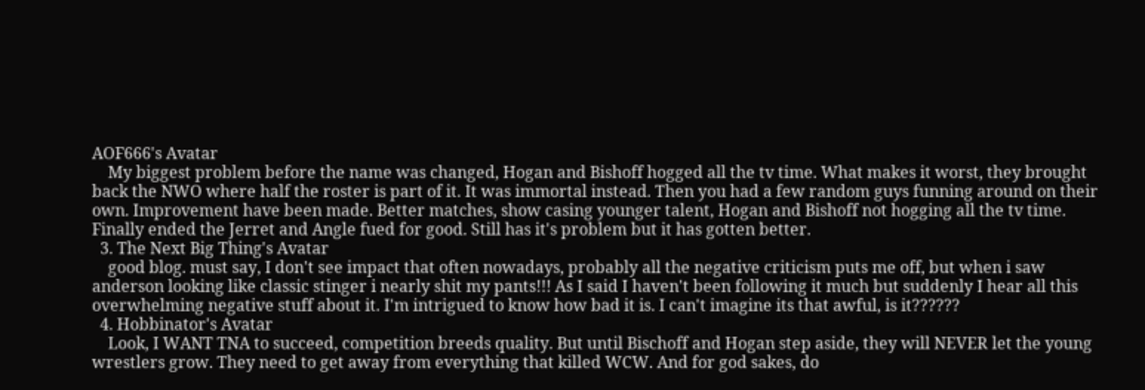AOF666's Avatar
    My biggest problem before the name was changed, Hogan and Bishoff hogged all the tv time. What makes it worst, they brought back the NWO where half the roster is part of it. It was immortal instead. Then you had a few random guys funning around on their own. Improvement have been made. Better matches, show casing younger talent, Hogan and Bishoff not hogging all the tv time. Finally ended the Jerret and Angle fued for good. Still has it's problem but it has gotten better.
  3. The Next Big Thing's Avatar
    good blog. must say, I don't see impact that often nowadays, probably all the negative criticism puts me off, but when i saw anderson looking like classic stinger i nearly shit my pants!!! As I said I haven't been following it much but suddenly I hear all this overwhelming negative stuff about it. I'm intrigued to know how bad it is. I can't imagine its that awful, is it??????
  4. Hobbinator's Avatar
    Look, I WANT TNA to succeed, competition breeds quality. But until Bischoff and Hogan step aside, they will NEVER let the young wrestlers grow. They need to get away from everything that killed WCW. And for god sakes, do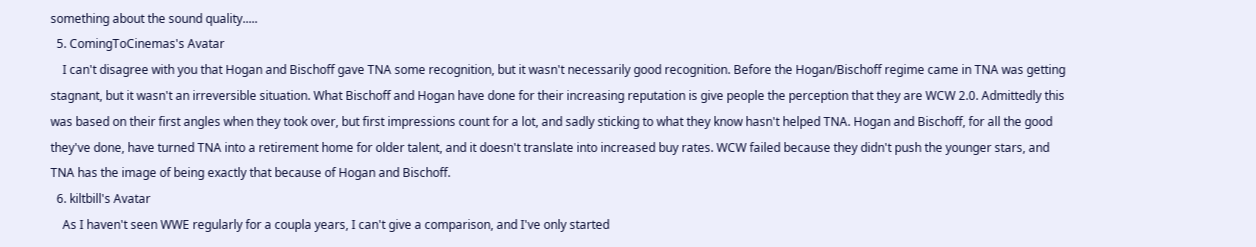something about the sound quality.....
  5. ComingToCinemas's Avatar
    I can't disagree with you that Hogan and Bischoff gave TNA some recognition, but it wasn't necessarily good recognition. Before the Hogan/Bischoff regime came in TNA was getting stagnant, but it wasn't an irreversible situation. What Bischoff and Hogan have done for their increasing reputation is give people the perception that they are WCW 2.0. Admittedly this was based on their first angles when they took over, but first impressions count for a lot, and sadly sticking to what they know hasn't helped TNA. Hogan and Bischoff, for all the good they've done, have turned TNA into a retirement home for older talent, and it doesn't translate into increased buy rates. WCW failed because they didn't push the younger stars, and TNA has the image of being exactly that because of Hogan and Bischoff.
  6. kiltbill's Avatar
    As I haven't seen WWE regularly for a coupla years, I can't give a comparison, and I've only started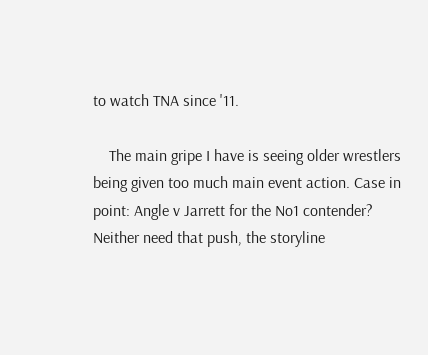to watch TNA since '11.

    The main gripe I have is seeing older wrestlers being given too much main event action. Case in point: Angle v Jarrett for the No1 contender? Neither need that push, the storyline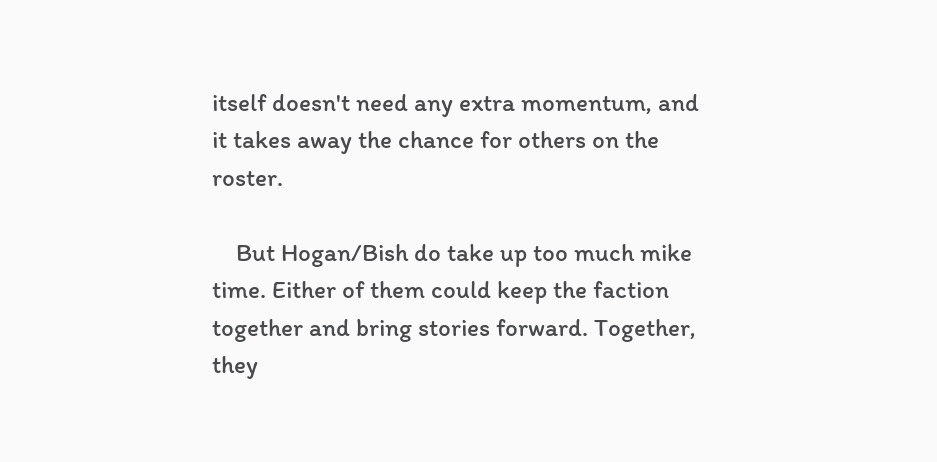itself doesn't need any extra momentum, and it takes away the chance for others on the roster.

    But Hogan/Bish do take up too much mike time. Either of them could keep the faction together and bring stories forward. Together, they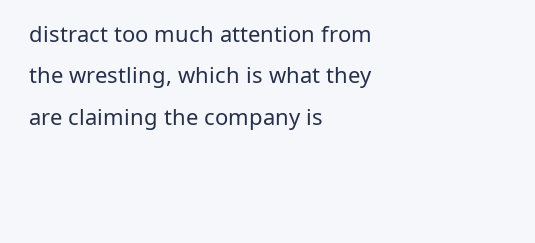distract too much attention from the wrestling, which is what they are claiming the company is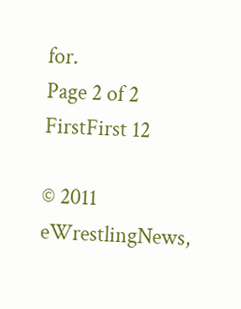for.
Page 2 of 2 FirstFirst 12

© 2011 eWrestlingNews,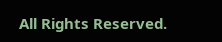All Rights Reserved.